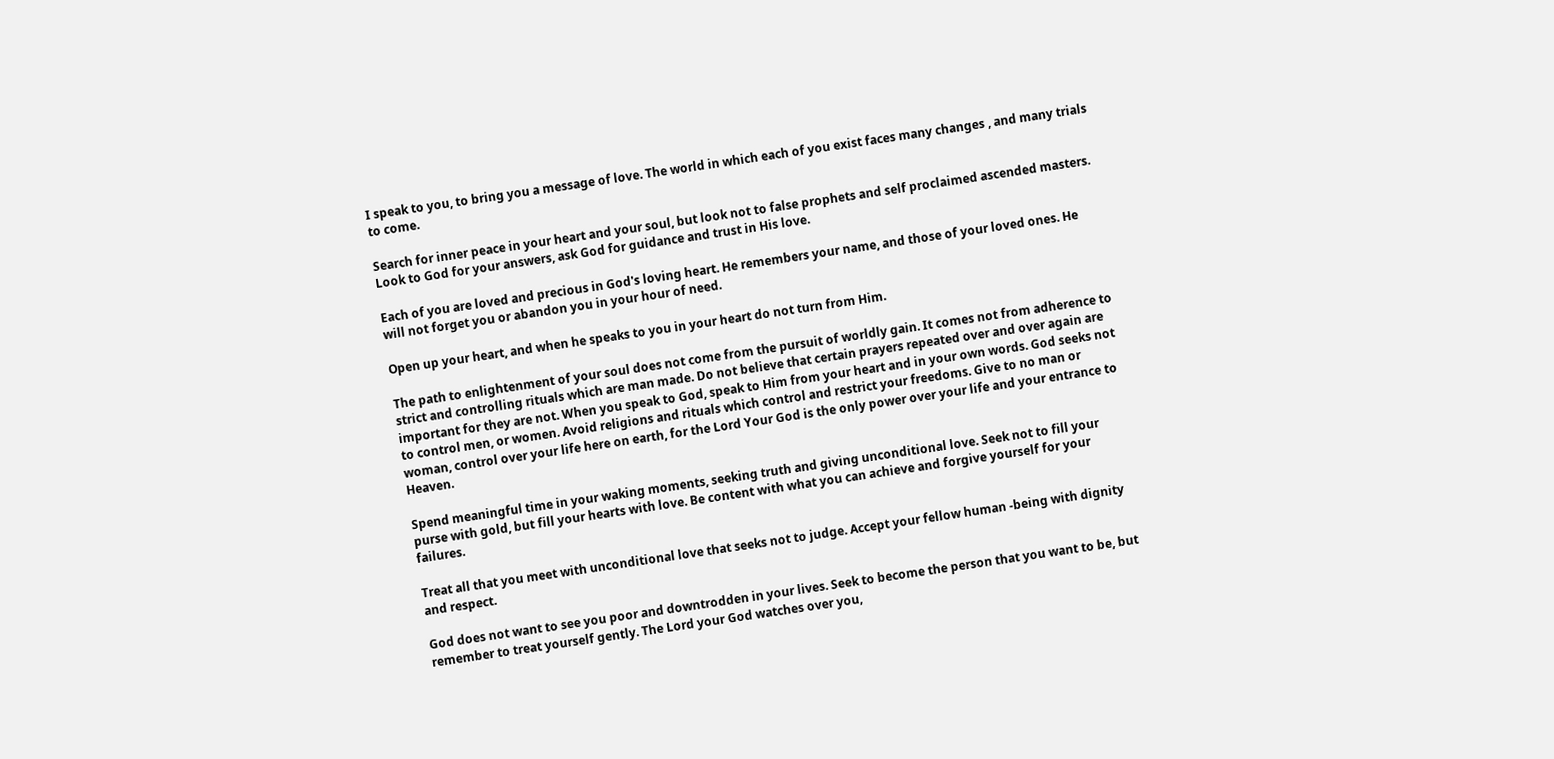I speak to you, to bring you a message of love. The world in which each of you exist faces many changes , and many trials to come.

Search for inner peace in your heart and your soul, but look not to false prophets and self proclaimed ascended masters. Look to God for your answers, ask God for guidance and trust in His love.

Each of you are loved and precious in God's loving heart. He remembers your name, and those of your loved ones. He will not forget you or abandon you in your hour of need.

Open up your heart, and when he speaks to you in your heart do not turn from Him.

The path to enlightenment of your soul does not come from the pursuit of worldly gain. It comes not from adherence to strict and controlling rituals which are man made. Do not believe that certain prayers repeated over and over again are important for they are not. When you speak to God, speak to Him from your heart and in your own words. God seeks not to control men, or women. Avoid religions and rituals which control and restrict your freedoms. Give to no man or woman, control over your life here on earth, for the Lord Your God is the only power over your life and your entrance to Heaven.

Spend meaningful time in your waking moments, seeking truth and giving unconditional love. Seek not to fill your purse with gold, but fill your hearts with love. Be content with what you can achieve and forgive yourself for your failures.

Treat all that you meet with unconditional love that seeks not to judge. Accept your fellow human -being with dignity and respect.

God does not want to see you poor and downtrodden in your lives. Seek to become the person that you want to be, but remember to treat yourself gently. The Lord your God watches over you,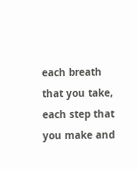each breath that you take, each step that you make and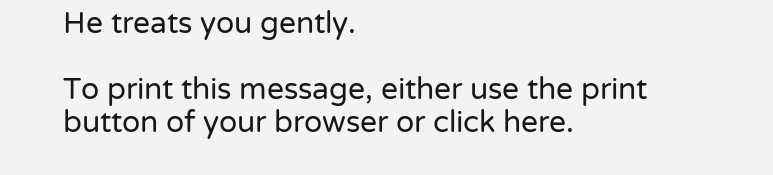He treats you gently.

To print this message, either use the print button of your browser or click here.